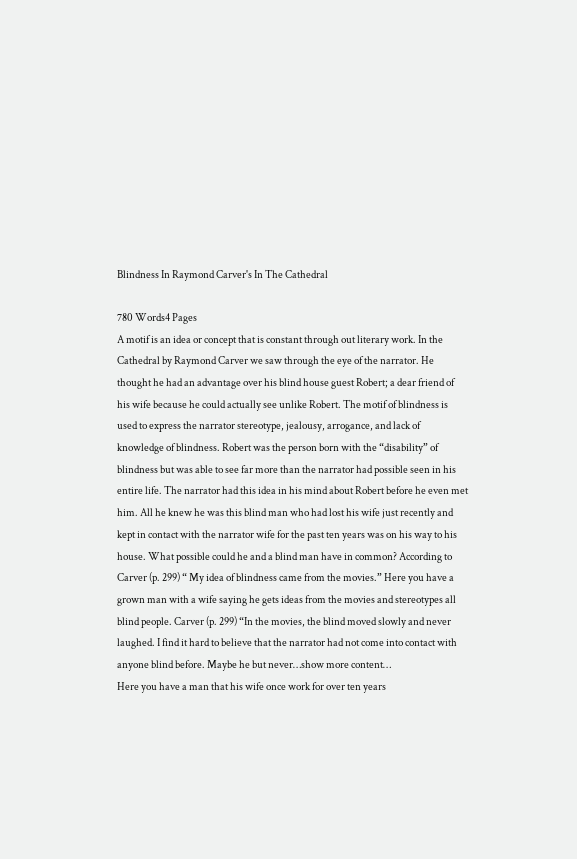Blindness In Raymond Carver's In The Cathedral

780 Words4 Pages
A motif is an idea or concept that is constant through out literary work. In the Cathedral by Raymond Carver we saw through the eye of the narrator. He thought he had an advantage over his blind house guest Robert; a dear friend of his wife because he could actually see unlike Robert. The motif of blindness is used to express the narrator stereotype, jealousy, arrogance, and lack of knowledge of blindness. Robert was the person born with the “disability” of blindness but was able to see far more than the narrator had possible seen in his entire life. The narrator had this idea in his mind about Robert before he even met him. All he knew he was this blind man who had lost his wife just recently and kept in contact with the narrator wife for the past ten years was on his way to his house. What possible could he and a blind man have in common? According to Carver (p. 299) “ My idea of blindness came from the movies.” Here you have a grown man with a wife saying he gets ideas from the movies and stereotypes all blind people. Carver (p. 299) “In the movies, the blind moved slowly and never laughed. I find it hard to believe that the narrator had not come into contact with anyone blind before. Maybe he but never…show more content…
Here you have a man that his wife once work for over ten years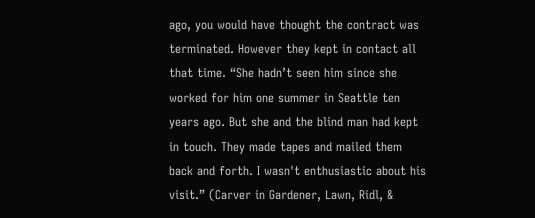ago, you would have thought the contract was terminated. However they kept in contact all that time. “She hadn’t seen him since she worked for him one summer in Seattle ten years ago. But she and the blind man had kept in touch. They made tapes and mailed them back and forth. I wasn't enthusiastic about his visit.” (Carver in Gardener, Lawn, Ridl, &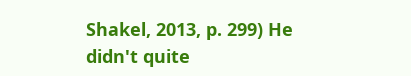Shakel, 2013, p. 299) He didn't quite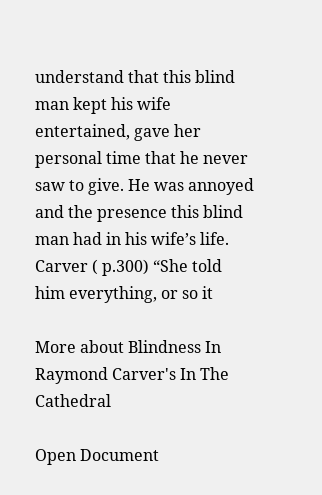understand that this blind man kept his wife entertained, gave her personal time that he never saw to give. He was annoyed and the presence this blind man had in his wife’s life. Carver ( p.300) “She told him everything, or so it

More about Blindness In Raymond Carver's In The Cathedral

Open Document